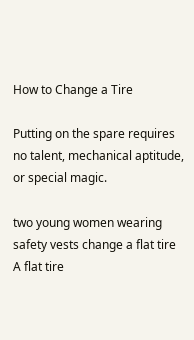How to Change a Tire

Putting on the spare requires no talent, mechanical aptitude, or special magic.

two young women wearing safety vests change a flat tire
A flat tire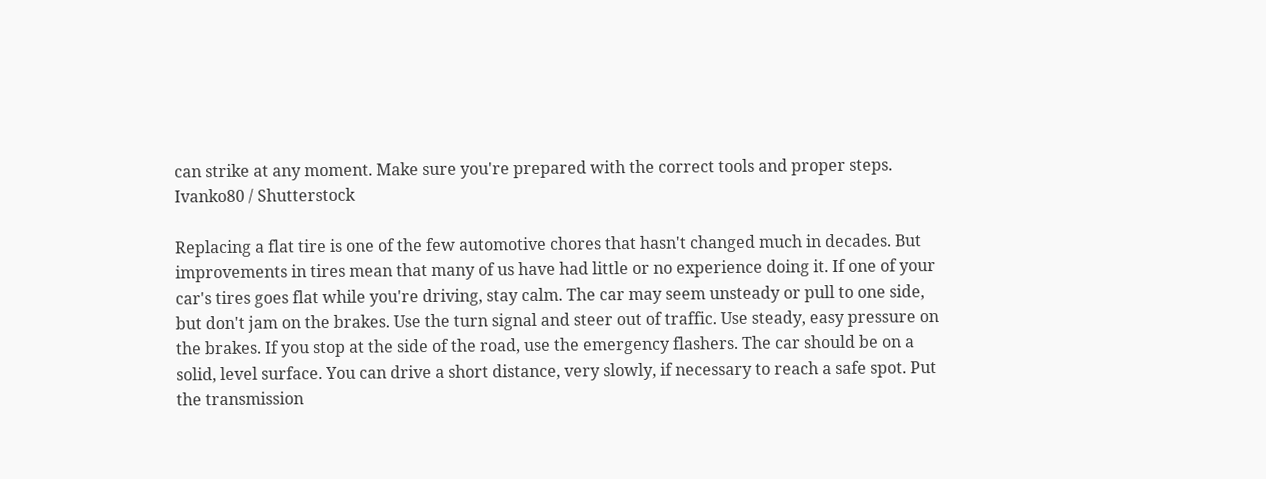can strike at any moment. Make sure you're prepared with the correct tools and proper steps.
Ivanko80 / Shutterstock

Replacing a flat tire is one of the few automotive chores that hasn't changed much in decades. But improvements in tires mean that many of us have had little or no experience doing it. If one of your car's tires goes flat while you're driving, stay calm. The car may seem unsteady or pull to one side, but don't jam on the brakes. Use the turn signal and steer out of traffic. Use steady, easy pressure on the brakes. If you stop at the side of the road, use the emergency flashers. The car should be on a solid, level surface. You can drive a short distance, very slowly, if necessary to reach a safe spot. Put the transmission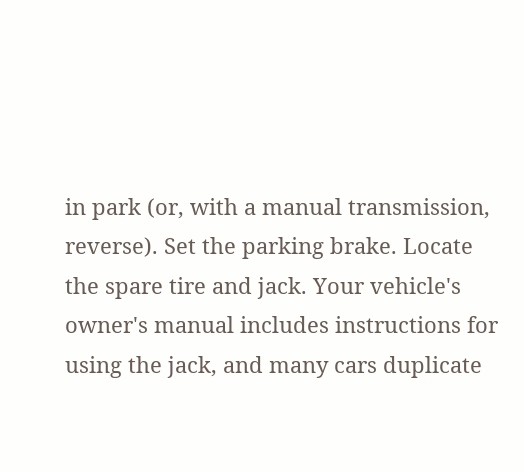in park (or, with a manual transmission, reverse). Set the parking brake. Locate the spare tire and jack. Your vehicle's owner's manual includes instructions for using the jack, and many cars duplicate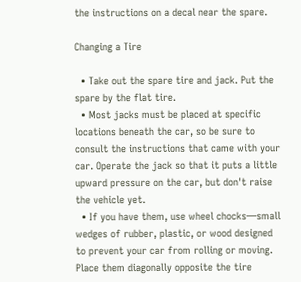the instructions on a decal near the spare.

Changing a Tire

  • Take out the spare tire and jack. Put the spare by the flat tire.
  • Most jacks must be placed at specific locations beneath the car, so be sure to consult the instructions that came with your car. Operate the jack so that it puts a little upward pressure on the car, but don't raise the vehicle yet.
  • If you have them, use wheel chocks—small wedges of rubber, plastic, or wood designed to prevent your car from rolling or moving. Place them diagonally opposite the tire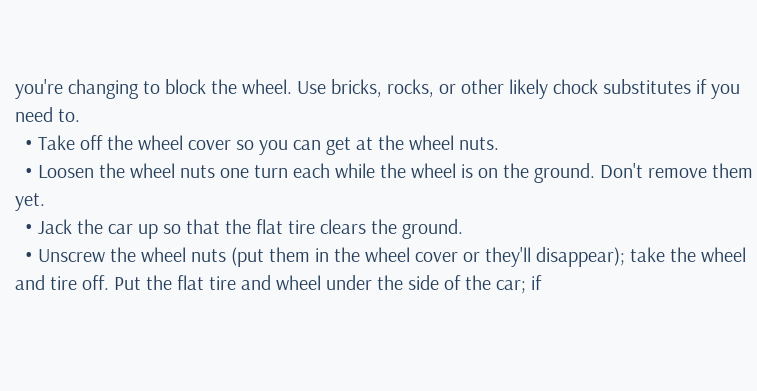you're changing to block the wheel. Use bricks, rocks, or other likely chock substitutes if you need to.
  • Take off the wheel cover so you can get at the wheel nuts.
  • Loosen the wheel nuts one turn each while the wheel is on the ground. Don't remove them yet.
  • Jack the car up so that the flat tire clears the ground.
  • Unscrew the wheel nuts (put them in the wheel cover or they'll disappear); take the wheel and tire off. Put the flat tire and wheel under the side of the car; if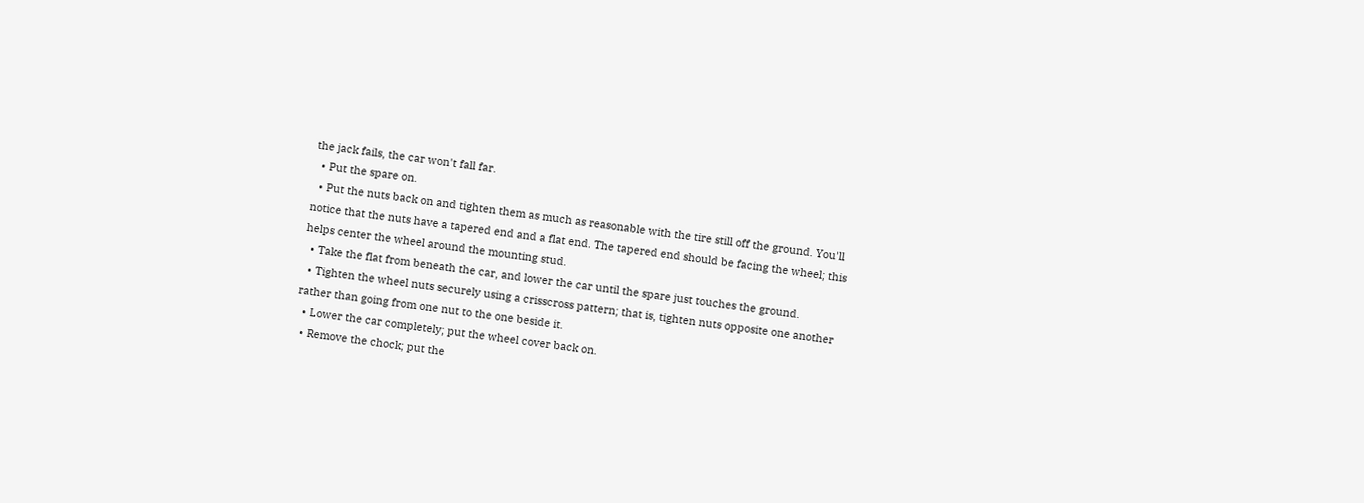the jack fails, the car won't fall far.
  • Put the spare on.
  • Put the nuts back on and tighten them as much as reasonable with the tire still off the ground. You'll notice that the nuts have a tapered end and a flat end. The tapered end should be facing the wheel; this helps center the wheel around the mounting stud.
  • Take the flat from beneath the car, and lower the car until the spare just touches the ground.
  • Tighten the wheel nuts securely using a crisscross pattern; that is, tighten nuts opposite one another rather than going from one nut to the one beside it.
  • Lower the car completely; put the wheel cover back on.
  • Remove the chock; put the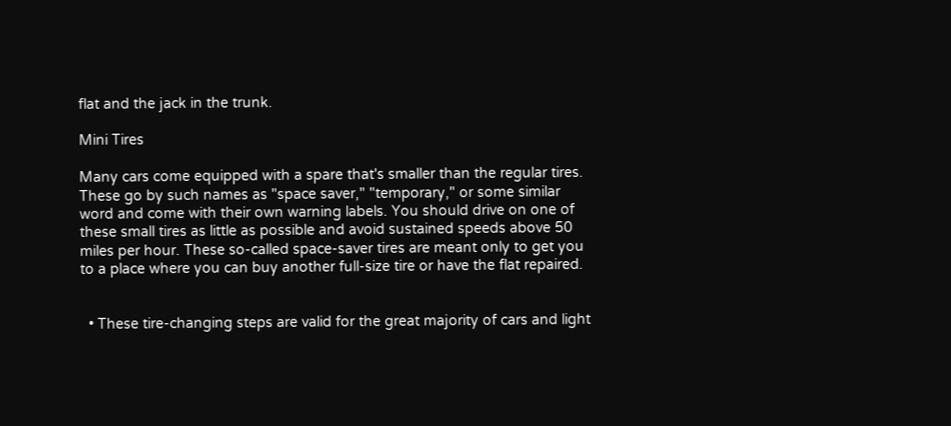flat and the jack in the trunk.

Mini Tires

Many cars come equipped with a spare that's smaller than the regular tires. These go by such names as "space saver," "temporary," or some similar word and come with their own warning labels. You should drive on one of these small tires as little as possible and avoid sustained speeds above 50 miles per hour. These so-called space-saver tires are meant only to get you to a place where you can buy another full-size tire or have the flat repaired.


  • These tire-changing steps are valid for the great majority of cars and light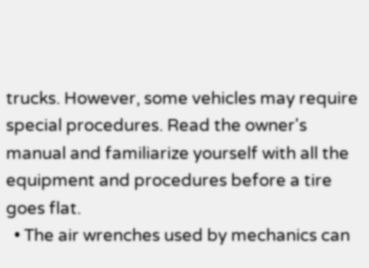trucks. However, some vehicles may require special procedures. Read the owner's manual and familiarize yourself with all the equipment and procedures before a tire goes flat.
  • The air wrenches used by mechanics can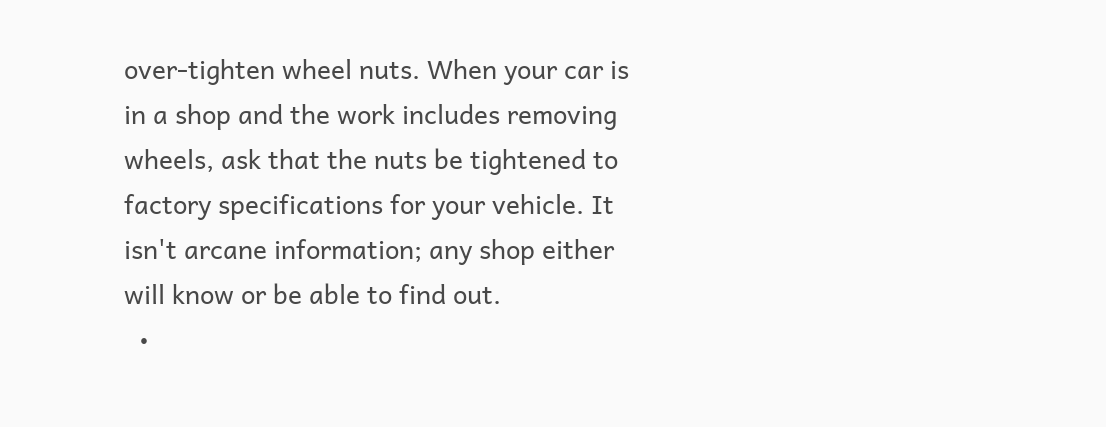over-tighten wheel nuts. When your car is in a shop and the work includes removing wheels, ask that the nuts be tightened to factory specifications for your vehicle. It isn't arcane information; any shop either will know or be able to find out.
  •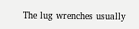The lug wrenches usually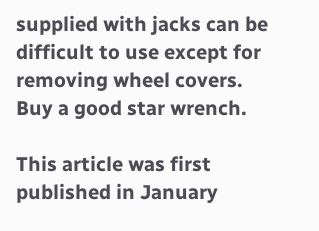supplied with jacks can be difficult to use except for removing wheel covers. Buy a good star wrench.

This article was first published in January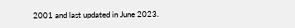2001 and last updated in June 2023.